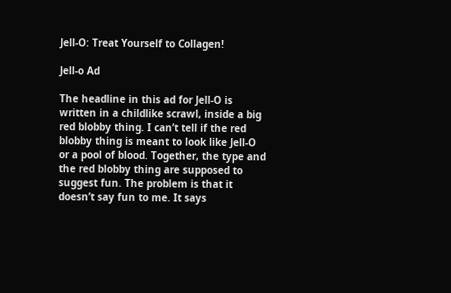Jell-O: Treat Yourself to Collagen!

Jell-o Ad

The headline in this ad for Jell-O is written in a childlike scrawl, inside a big red blobby thing. I can’t tell if the red blobby thing is meant to look like Jell-O or a pool of blood. Together, the type and the red blobby thing are supposed to suggest fun. The problem is that it doesn’t say fun to me. It says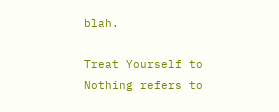blah.

Treat Yourself to Nothing refers to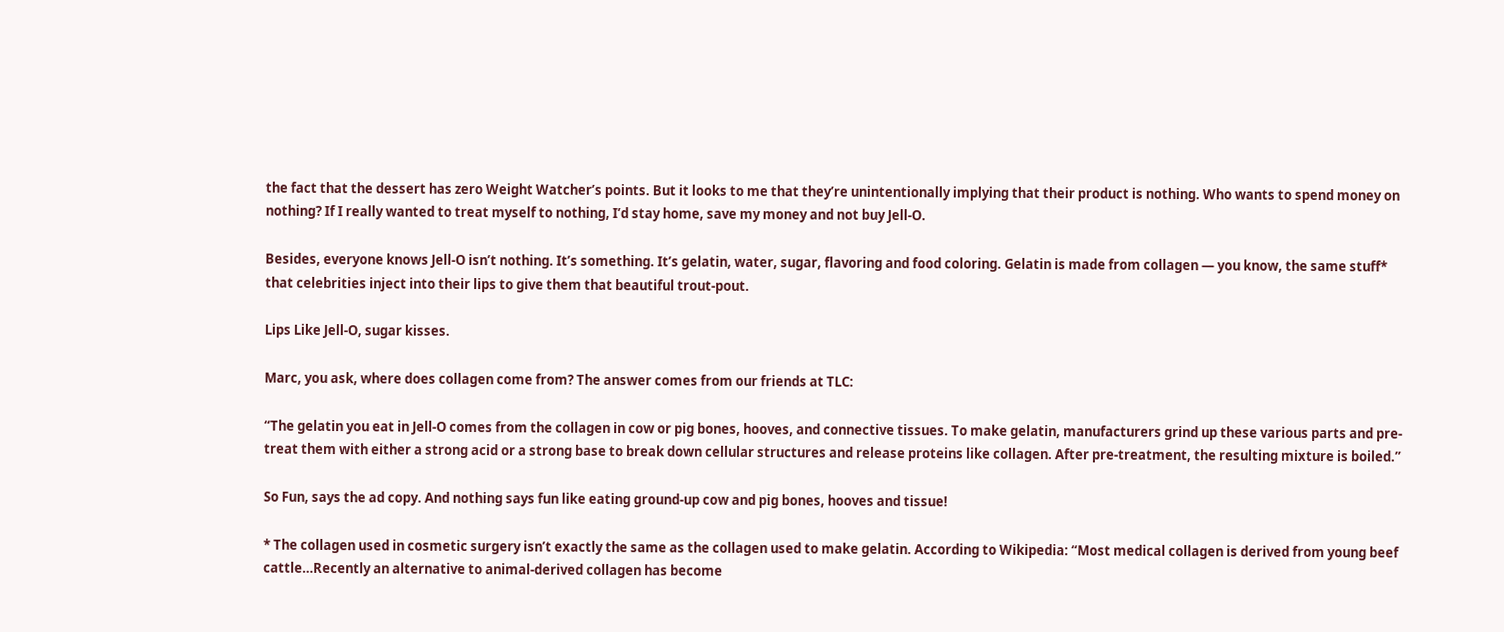the fact that the dessert has zero Weight Watcher’s points. But it looks to me that they’re unintentionally implying that their product is nothing. Who wants to spend money on nothing? If I really wanted to treat myself to nothing, I’d stay home, save my money and not buy Jell-O.

Besides, everyone knows Jell-O isn’t nothing. It’s something. It’s gelatin, water, sugar, flavoring and food coloring. Gelatin is made from collagen — you know, the same stuff* that celebrities inject into their lips to give them that beautiful trout-pout.

Lips Like Jell-O, sugar kisses.

Marc, you ask, where does collagen come from? The answer comes from our friends at TLC:

“The gelatin you eat in Jell-O comes from the collagen in cow or pig bones, hooves, and connective tissues. To make gelatin, manufacturers grind up these various parts and pre-treat them with either a strong acid or a strong base to break down cellular structures and release proteins like collagen. After pre-treatment, the resulting mixture is boiled.”

So Fun, says the ad copy. And nothing says fun like eating ground-up cow and pig bones, hooves and tissue!

* The collagen used in cosmetic surgery isn’t exactly the same as the collagen used to make gelatin. According to Wikipedia: “Most medical collagen is derived from young beef cattle…Recently an alternative to animal-derived collagen has become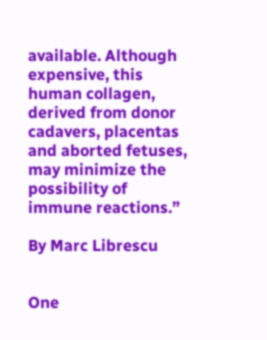available. Although expensive, this human collagen, derived from donor cadavers, placentas and aborted fetuses, may minimize the possibility of immune reactions.”

By Marc Librescu


One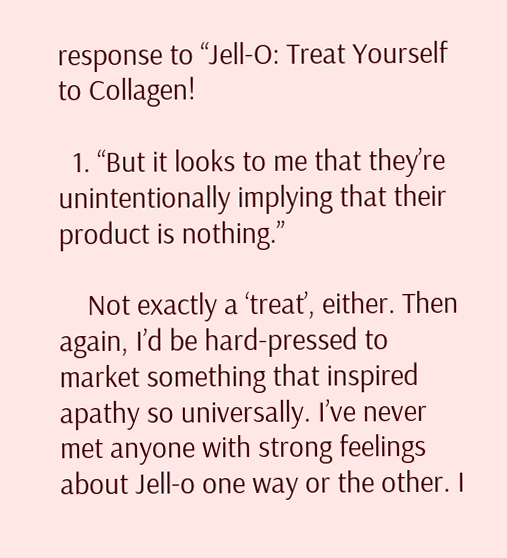response to “Jell-O: Treat Yourself to Collagen!

  1. “But it looks to me that they’re unintentionally implying that their product is nothing.”

    Not exactly a ‘treat’, either. Then again, I’d be hard-pressed to market something that inspired apathy so universally. I’ve never met anyone with strong feelings about Jell-o one way or the other. I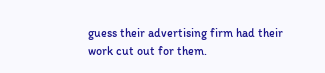guess their advertising firm had their work cut out for them.